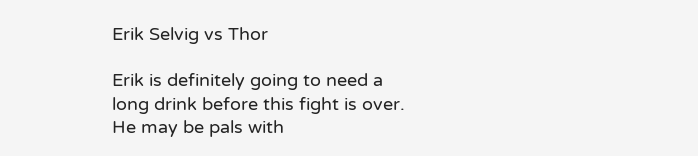Erik Selvig vs Thor

Erik is definitely going to need a long drink before this fight is over. He may be pals with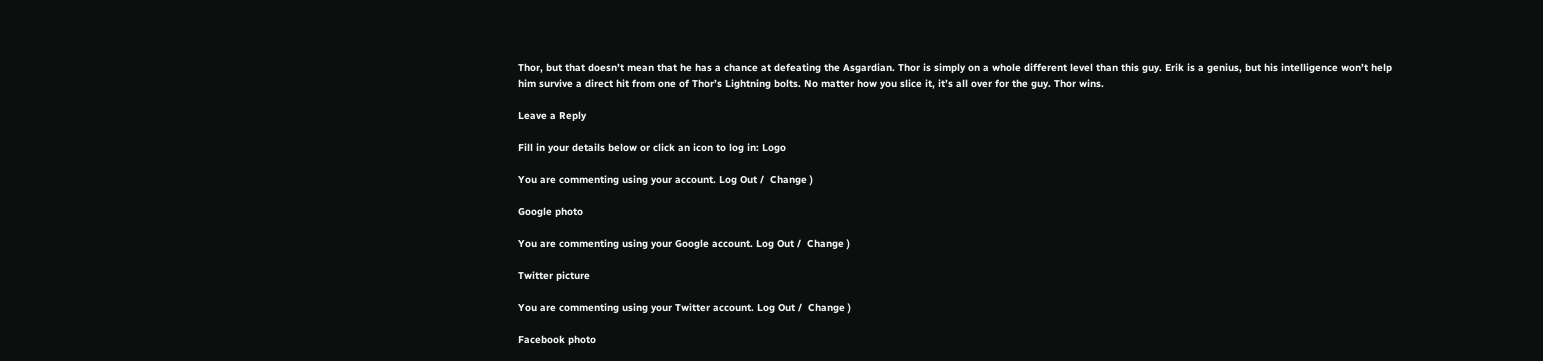Thor, but that doesn’t mean that he has a chance at defeating the Asgardian. Thor is simply on a whole different level than this guy. Erik is a genius, but his intelligence won’t help him survive a direct hit from one of Thor’s Lightning bolts. No matter how you slice it, it’s all over for the guy. Thor wins.

Leave a Reply

Fill in your details below or click an icon to log in: Logo

You are commenting using your account. Log Out /  Change )

Google photo

You are commenting using your Google account. Log Out /  Change )

Twitter picture

You are commenting using your Twitter account. Log Out /  Change )

Facebook photo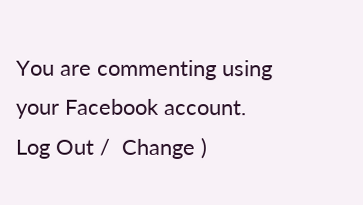You are commenting using your Facebook account. Log Out /  Change )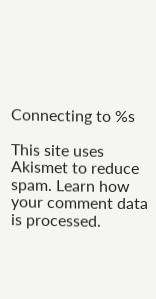Connecting to %s

This site uses Akismet to reduce spam. Learn how your comment data is processed.